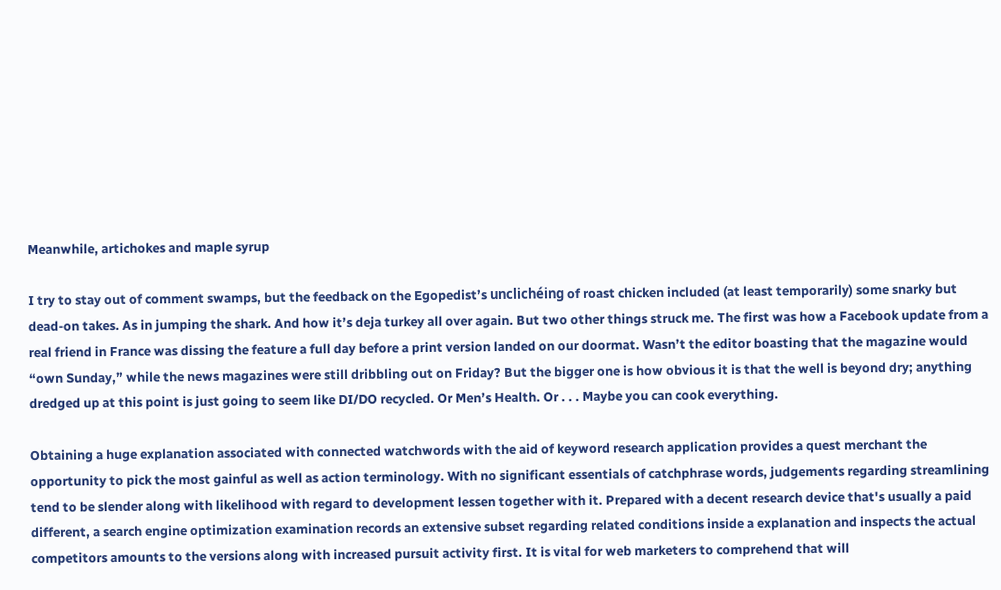Meanwhile, artichokes and maple syrup

I try to stay out of comment swamps, but the feedback on the Egopedist’s unclichéing of roast chicken included (at least temporarily) some snarky but dead-on takes. As in jumping the shark. And how it’s deja turkey all over again. But two other things struck me. The first was how a Facebook update from a real friend in France was dissing the feature a full day before a print version landed on our doormat. Wasn’t the editor boasting that the magazine would “own Sunday,” while the news magazines were still dribbling out on Friday? But the bigger one is how obvious it is that the well is beyond dry; anything dredged up at this point is just going to seem like DI/DO recycled. Or Men’s Health. Or . . . Maybe you can cook everything.

Obtaining a huge explanation associated with connected watchwords with the aid of keyword research application provides a quest merchant the opportunity to pick the most gainful as well as action terminology. With no significant essentials of catchphrase words, judgements regarding streamlining tend to be slender along with likelihood with regard to development lessen together with it. Prepared with a decent research device that's usually a paid different, a search engine optimization examination records an extensive subset regarding related conditions inside a explanation and inspects the actual competitors amounts to the versions along with increased pursuit activity first. It is vital for web marketers to comprehend that will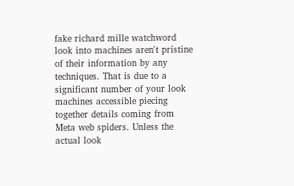fake richard mille watchword look into machines aren't pristine of their information by any techniques. That is due to a significant number of your look machines accessible piecing together details coming from Meta web spiders. Unless the actual look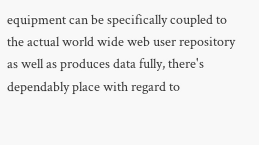equipment can be specifically coupled to the actual world wide web user repository as well as produces data fully, there's dependably place with regard to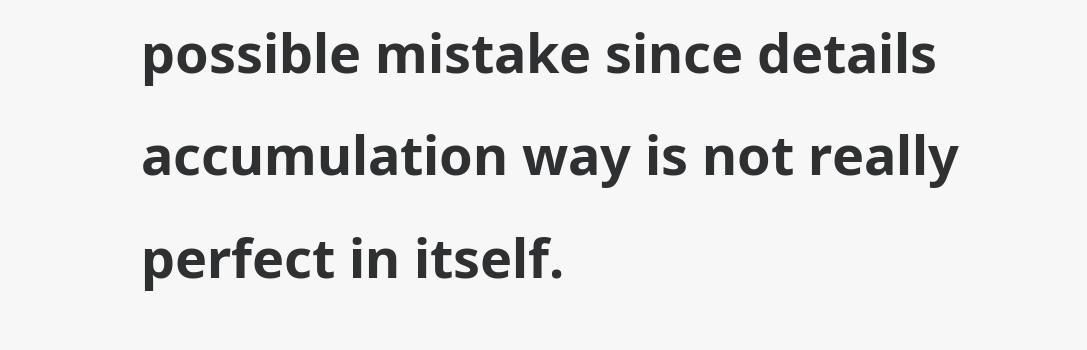possible mistake since details accumulation way is not really perfect in itself.